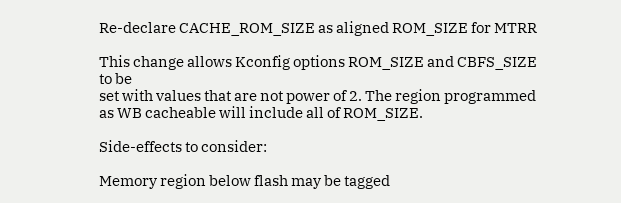Re-declare CACHE_ROM_SIZE as aligned ROM_SIZE for MTRR

This change allows Kconfig options ROM_SIZE and CBFS_SIZE to be
set with values that are not power of 2. The region programmed
as WB cacheable will include all of ROM_SIZE.

Side-effects to consider:

Memory region below flash may be tagged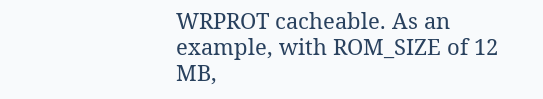WRPROT cacheable. As an
example, with ROM_SIZE of 12 MB,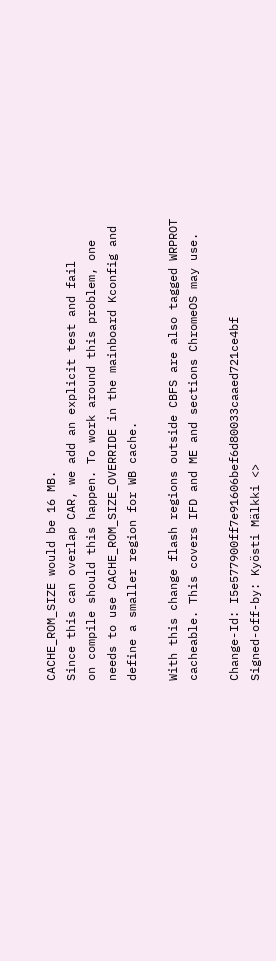CACHE_ROM_SIZE would be 16 MB.
Since this can overlap CAR, we add an explicit test and fail
on compile should this happen. To work around this problem, one
needs to use CACHE_ROM_SIZE_OVERRIDE in the mainboard Kconfig and
define a smaller region for WB cache.

With this change flash regions outside CBFS are also tagged WRPROT
cacheable. This covers IFD and ME and sections ChromeOS may use.

Change-Id: I5e577900ff7e91606bef6d80033caaed721ce4bf
Signed-off-by: Kyösti Mälkki <>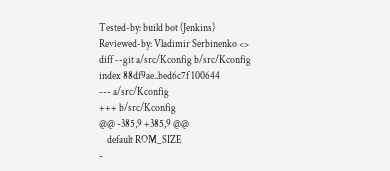Tested-by: build bot (Jenkins)
Reviewed-by: Vladimir Serbinenko <>
diff --git a/src/Kconfig b/src/Kconfig
index 88df9ae..bed6c7f 100644
--- a/src/Kconfig
+++ b/src/Kconfig
@@ -385,9 +385,9 @@
    default ROM_SIZE
-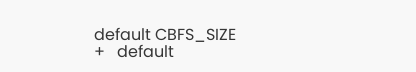default CBFS_SIZE
+   default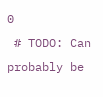0
 # TODO: Can probably be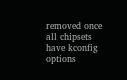removed once all chipsets have kconfig options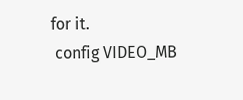for it.
 config VIDEO_MB